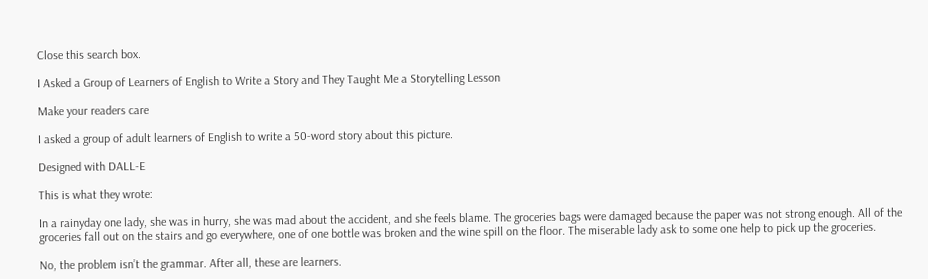Close this search box.

I Asked a Group of Learners of English to Write a Story and They Taught Me a Storytelling Lesson

Make your readers care

I asked a group of adult learners of English to write a 50-word story about this picture.

Designed with DALL-E

This is what they wrote:

In a rainyday one lady, she was in hurry, she was mad about the accident, and she feels blame. The groceries bags were damaged because the paper was not strong enough. All of the groceries fall out on the stairs and go everywhere, one of one bottle was broken and the wine spill on the floor. The miserable lady ask to some one help to pick up the groceries.

No, the problem isn’t the grammar. After all, these are learners.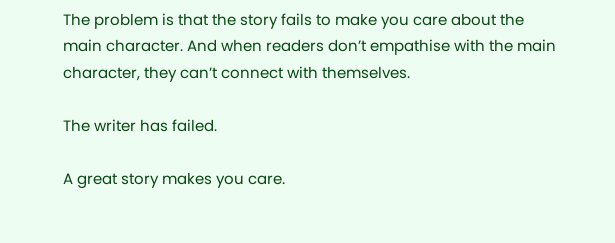The problem is that the story fails to make you care about the main character. And when readers don’t empathise with the main character, they can’t connect with themselves.

The writer has failed.

A great story makes you care.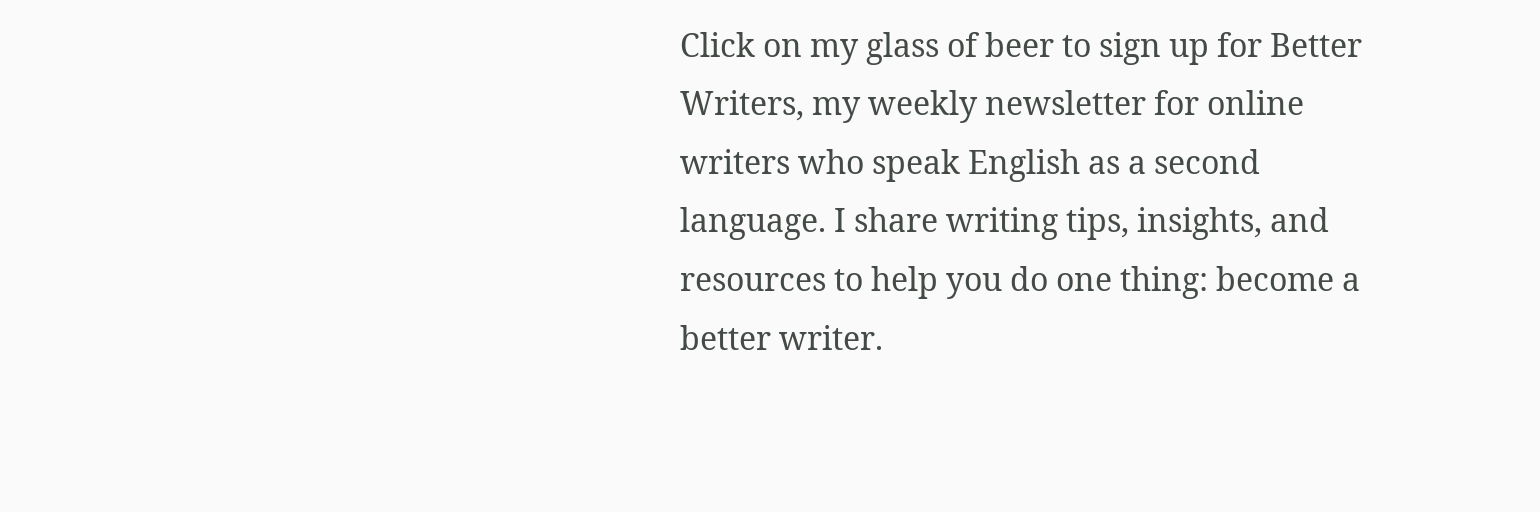Click on my glass of beer to sign up for Better Writers, my weekly newsletter for online writers who speak English as a second language. I share writing tips, insights, and resources to help you do one thing: become a better writer.